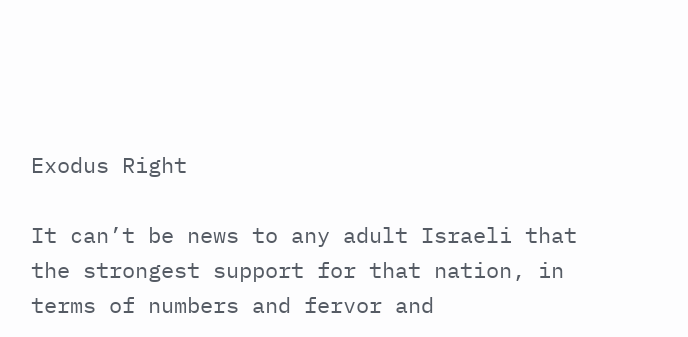Exodus Right

It can’t be news to any adult Israeli that the strongest support for that nation, in terms of numbers and fervor and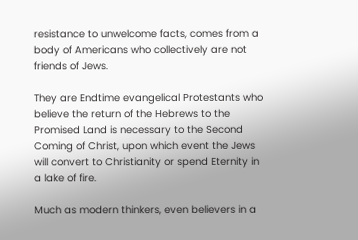resistance to unwelcome facts, comes from a body of Americans who collectively are not friends of Jews.

They are Endtime evangelical Protestants who believe the return of the Hebrews to the Promised Land is necessary to the Second Coming of Christ, upon which event the Jews will convert to Christianity or spend Eternity in a lake of fire.

Much as modern thinkers, even believers in a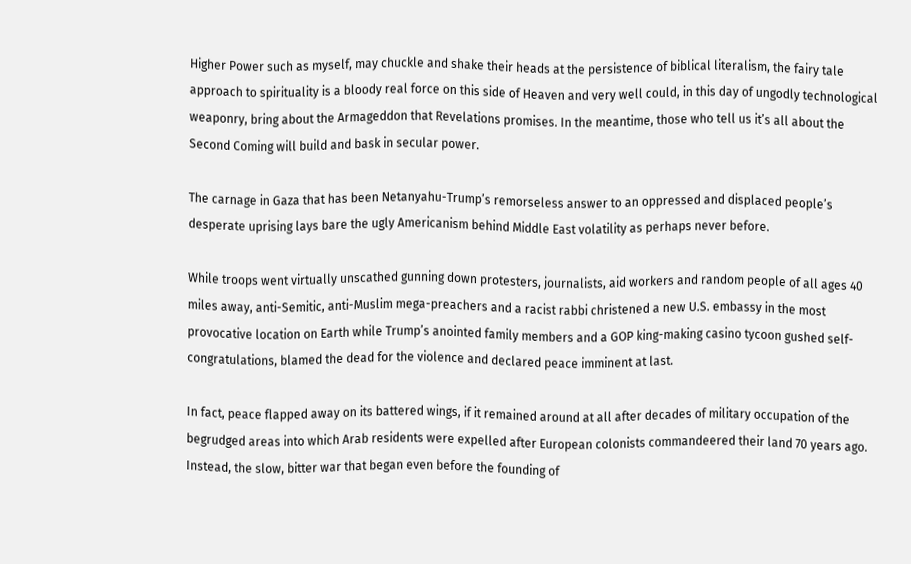Higher Power such as myself, may chuckle and shake their heads at the persistence of biblical literalism, the fairy tale approach to spirituality is a bloody real force on this side of Heaven and very well could, in this day of ungodly technological weaponry, bring about the Armageddon that Revelations promises. In the meantime, those who tell us it’s all about the Second Coming will build and bask in secular power.

The carnage in Gaza that has been Netanyahu-Trump’s remorseless answer to an oppressed and displaced people’s desperate uprising lays bare the ugly Americanism behind Middle East volatility as perhaps never before.

While troops went virtually unscathed gunning down protesters, journalists, aid workers and random people of all ages 40 miles away, anti-Semitic, anti-Muslim mega-preachers and a racist rabbi christened a new U.S. embassy in the most provocative location on Earth while Trump’s anointed family members and a GOP king-making casino tycoon gushed self-congratulations, blamed the dead for the violence and declared peace imminent at last.

In fact, peace flapped away on its battered wings, if it remained around at all after decades of military occupation of the begrudged areas into which Arab residents were expelled after European colonists commandeered their land 70 years ago. Instead, the slow, bitter war that began even before the founding of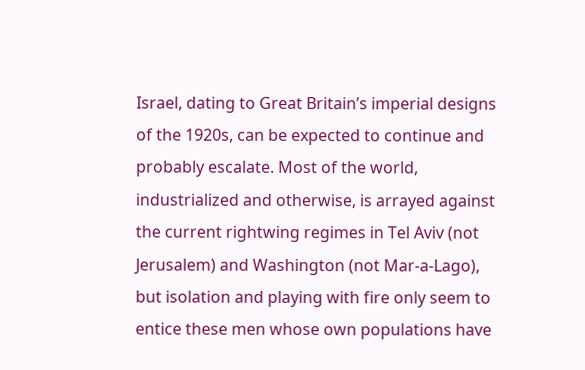Israel, dating to Great Britain’s imperial designs of the 1920s, can be expected to continue and probably escalate. Most of the world, industrialized and otherwise, is arrayed against the current rightwing regimes in Tel Aviv (not Jerusalem) and Washington (not Mar-a-Lago), but isolation and playing with fire only seem to entice these men whose own populations have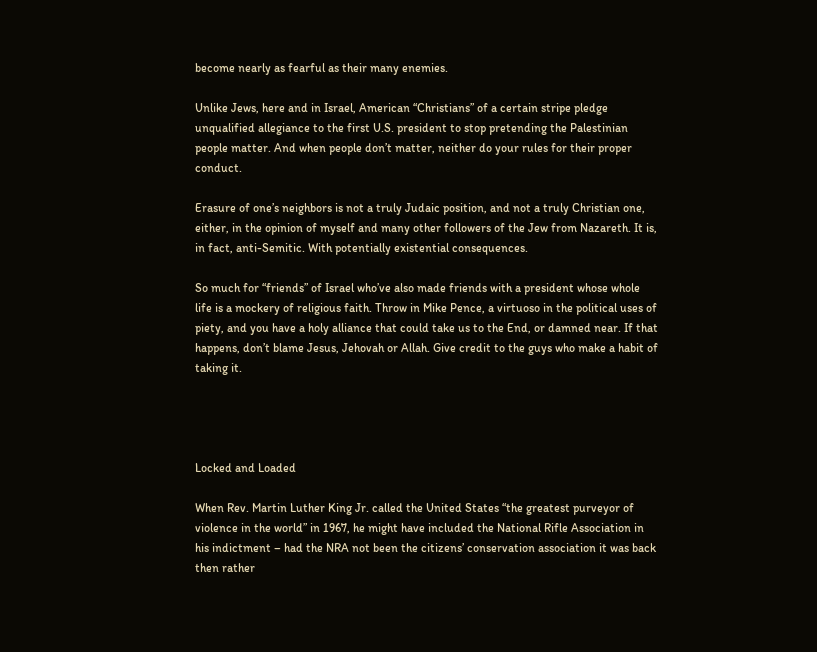become nearly as fearful as their many enemies.

Unlike Jews, here and in Israel, American “Christians” of a certain stripe pledge unqualified allegiance to the first U.S. president to stop pretending the Palestinian people matter. And when people don’t matter, neither do your rules for their proper conduct.

Erasure of one’s neighbors is not a truly Judaic position, and not a truly Christian one, either, in the opinion of myself and many other followers of the Jew from Nazareth. It is, in fact, anti-Semitic. With potentially existential consequences.

So much for “friends” of Israel who’ve also made friends with a president whose whole life is a mockery of religious faith. Throw in Mike Pence, a virtuoso in the political uses of piety, and you have a holy alliance that could take us to the End, or damned near. If that happens, don’t blame Jesus, Jehovah or Allah. Give credit to the guys who make a habit of taking it.




Locked and Loaded

When Rev. Martin Luther King Jr. called the United States “the greatest purveyor of violence in the world” in 1967, he might have included the National Rifle Association in his indictment – had the NRA not been the citizens’ conservation association it was back then rather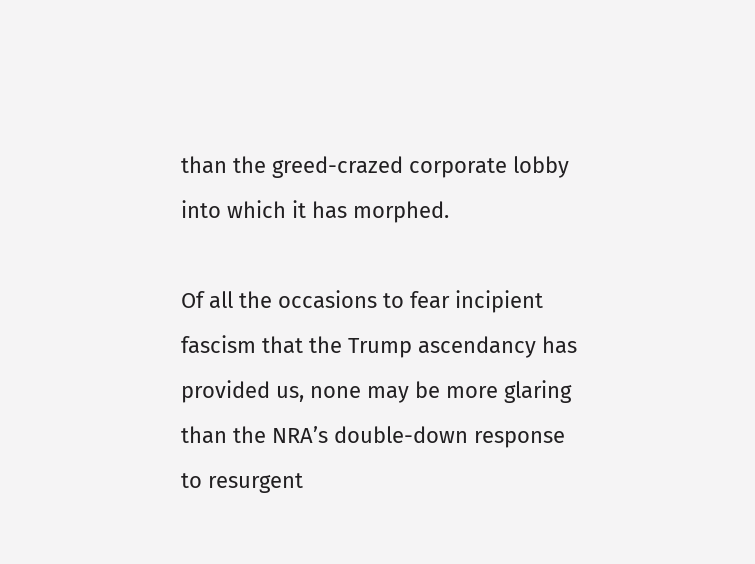than the greed-crazed corporate lobby into which it has morphed.

Of all the occasions to fear incipient fascism that the Trump ascendancy has provided us, none may be more glaring than the NRA’s double-down response to resurgent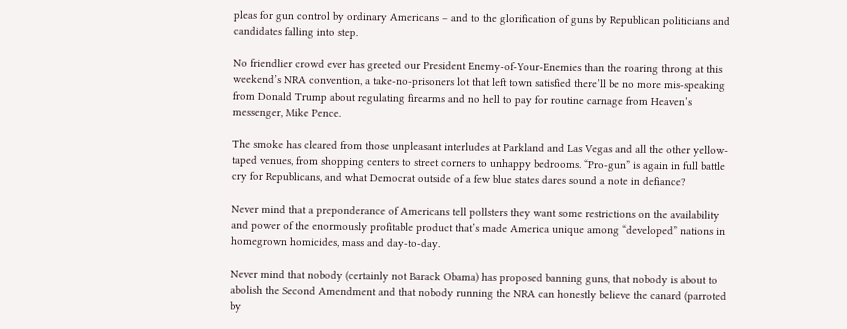pleas for gun control by ordinary Americans – and to the glorification of guns by Republican politicians and candidates falling into step.

No friendlier crowd ever has greeted our President Enemy-of-Your-Enemies than the roaring throng at this weekend’s NRA convention, a take-no-prisoners lot that left town satisfied there’ll be no more mis-speaking from Donald Trump about regulating firearms and no hell to pay for routine carnage from Heaven’s messenger, Mike Pence.

The smoke has cleared from those unpleasant interludes at Parkland and Las Vegas and all the other yellow-taped venues, from shopping centers to street corners to unhappy bedrooms. “Pro-gun” is again in full battle cry for Republicans, and what Democrat outside of a few blue states dares sound a note in defiance?

Never mind that a preponderance of Americans tell pollsters they want some restrictions on the availability and power of the enormously profitable product that’s made America unique among “developed” nations in homegrown homicides, mass and day-to-day.

Never mind that nobody (certainly not Barack Obama) has proposed banning guns, that nobody is about to abolish the Second Amendment and that nobody running the NRA can honestly believe the canard (parroted by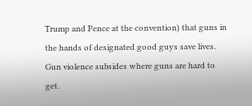Trump and Pence at the convention) that guns in the hands of designated good guys save lives. Gun violence subsides where guns are hard to get.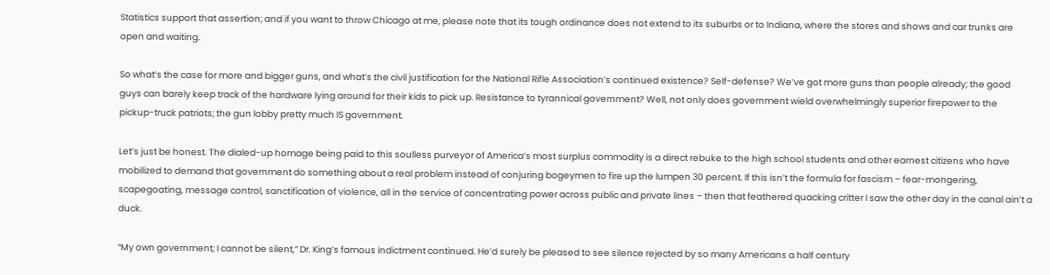Statistics support that assertion; and if you want to throw Chicago at me, please note that its tough ordinance does not extend to its suburbs or to Indiana, where the stores and shows and car trunks are open and waiting.

So what’s the case for more and bigger guns, and what’s the civil justification for the National Rifle Association’s continued existence? Self-defense? We’ve got more guns than people already; the good guys can barely keep track of the hardware lying around for their kids to pick up. Resistance to tyrannical government? Well, not only does government wield overwhelmingly superior firepower to the pickup-truck patriots; the gun lobby pretty much IS government.

Let’s just be honest. The dialed-up homage being paid to this soulless purveyor of America’s most surplus commodity is a direct rebuke to the high school students and other earnest citizens who have mobilized to demand that government do something about a real problem instead of conjuring bogeymen to fire up the lumpen 30 percent. If this isn’t the formula for fascism – fear-mongering, scapegoating, message control, sanctification of violence, all in the service of concentrating power across public and private lines – then that feathered quacking critter I saw the other day in the canal ain’t a duck.

“My own government; I cannot be silent,” Dr. King’s famous indictment continued. He’d surely be pleased to see silence rejected by so many Americans a half century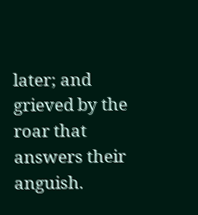later; and grieved by the roar that answers their anguish.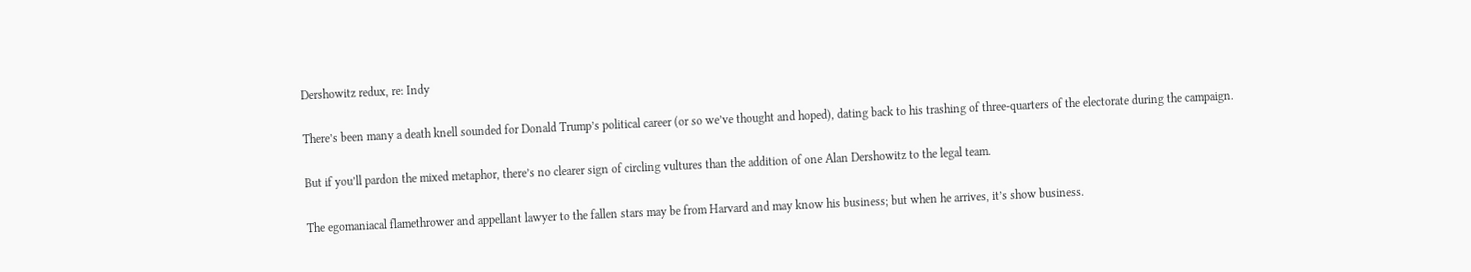Dershowitz redux, re: Indy

There’s been many a death knell sounded for Donald Trump’s political career (or so we’ve thought and hoped), dating back to his trashing of three-quarters of the electorate during the campaign.

But if you’ll pardon the mixed metaphor, there’s no clearer sign of circling vultures than the addition of one Alan Dershowitz to the legal team.

The egomaniacal flamethrower and appellant lawyer to the fallen stars may be from Harvard and may know his business; but when he arrives, it’s show business.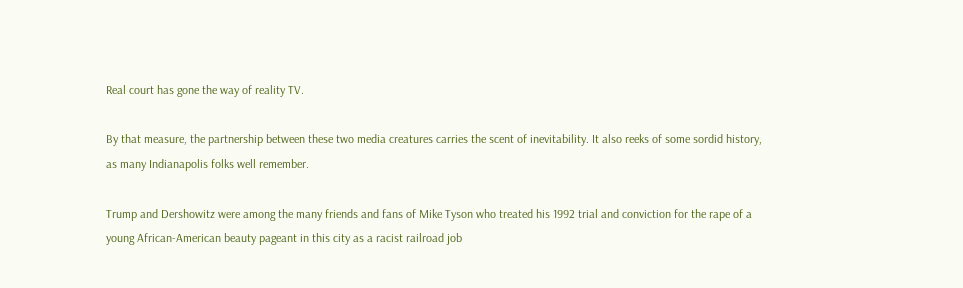Real court has gone the way of reality TV.

By that measure, the partnership between these two media creatures carries the scent of inevitability. It also reeks of some sordid history, as many Indianapolis folks well remember.

Trump and Dershowitz were among the many friends and fans of Mike Tyson who treated his 1992 trial and conviction for the rape of a young African-American beauty pageant in this city as a racist railroad job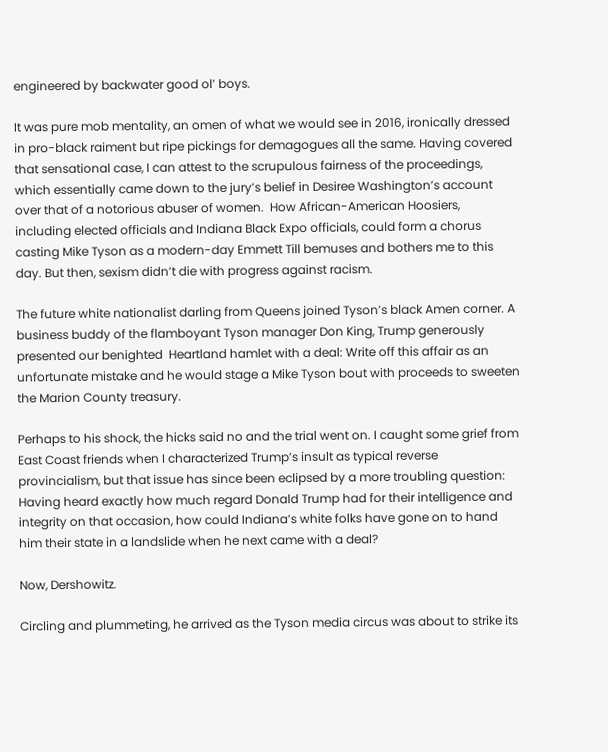engineered by backwater good ol’ boys.

It was pure mob mentality, an omen of what we would see in 2016, ironically dressed in pro-black raiment but ripe pickings for demagogues all the same. Having covered that sensational case, I can attest to the scrupulous fairness of the proceedings, which essentially came down to the jury’s belief in Desiree Washington’s account over that of a notorious abuser of women.  How African-American Hoosiers, including elected officials and Indiana Black Expo officials, could form a chorus casting Mike Tyson as a modern-day Emmett Till bemuses and bothers me to this day. But then, sexism didn’t die with progress against racism.

The future white nationalist darling from Queens joined Tyson’s black Amen corner. A business buddy of the flamboyant Tyson manager Don King, Trump generously presented our benighted  Heartland hamlet with a deal: Write off this affair as an unfortunate mistake and he would stage a Mike Tyson bout with proceeds to sweeten the Marion County treasury.

Perhaps to his shock, the hicks said no and the trial went on. I caught some grief from East Coast friends when I characterized Trump’s insult as typical reverse provincialism, but that issue has since been eclipsed by a more troubling question: Having heard exactly how much regard Donald Trump had for their intelligence and integrity on that occasion, how could Indiana’s white folks have gone on to hand him their state in a landslide when he next came with a deal?

Now, Dershowitz.

Circling and plummeting, he arrived as the Tyson media circus was about to strike its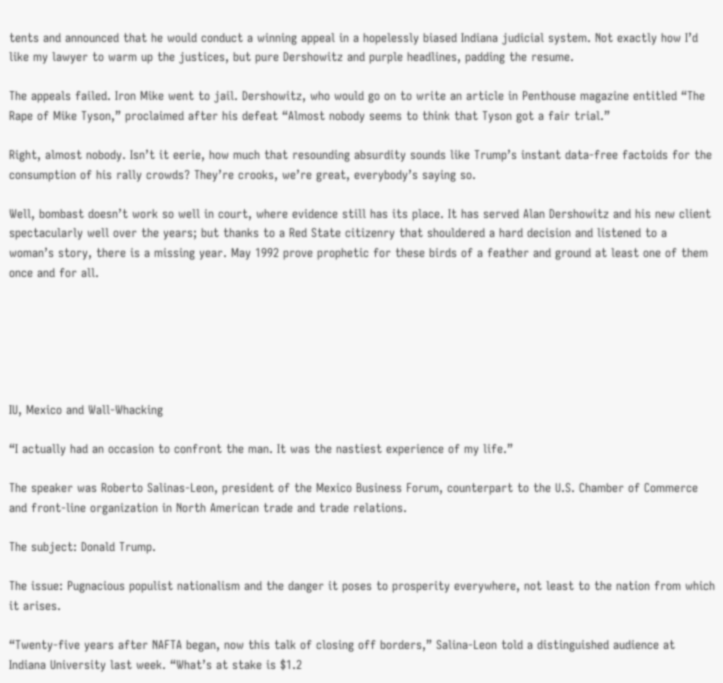tents and announced that he would conduct a winning appeal in a hopelessly biased Indiana judicial system. Not exactly how I’d like my lawyer to warm up the justices, but pure Dershowitz and purple headlines, padding the resume.

The appeals failed. Iron Mike went to jail. Dershowitz, who would go on to write an article in Penthouse magazine entitled “The Rape of Mike Tyson,” proclaimed after his defeat “Almost nobody seems to think that Tyson got a fair trial.”

Right, almost nobody. Isn’t it eerie, how much that resounding absurdity sounds like Trump’s instant data-free factoids for the consumption of his rally crowds? They’re crooks, we’re great, everybody’s saying so.

Well, bombast doesn’t work so well in court, where evidence still has its place. It has served Alan Dershowitz and his new client spectacularly well over the years; but thanks to a Red State citizenry that shouldered a hard decision and listened to a woman’s story, there is a missing year. May 1992 prove prophetic for these birds of a feather and ground at least one of them once and for all.






IU, Mexico and Wall-Whacking

“I actually had an occasion to confront the man. It was the nastiest experience of my life.”

The speaker was Roberto Salinas-Leon, president of the Mexico Business Forum, counterpart to the U.S. Chamber of Commerce and front-line organization in North American trade and trade relations.

The subject: Donald Trump.

The issue: Pugnacious populist nationalism and the danger it poses to prosperity everywhere, not least to the nation from which it arises.

“Twenty-five years after NAFTA began, now this talk of closing off borders,” Salina-Leon told a distinguished audience at Indiana University last week. “What’s at stake is $1.2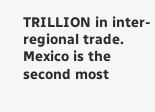TRILLION in inter-regional trade. Mexico is the second most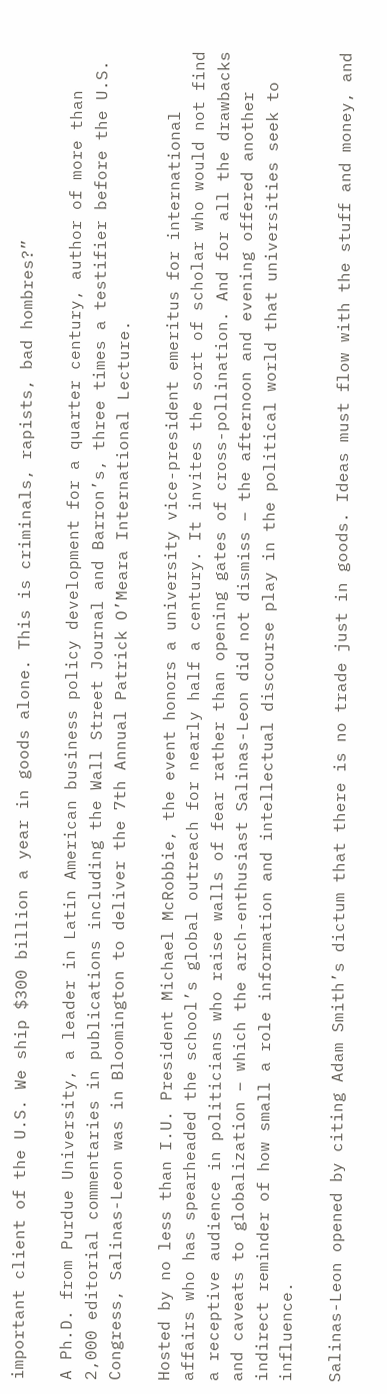important client of the U.S. We ship $300 billion a year in goods alone. This is criminals, rapists, bad hombres?”

A Ph.D. from Purdue University, a leader in Latin American business policy development for a quarter century, author of more than 2,000 editorial commentaries in publications including the Wall Street Journal and Barron’s, three times a testifier before the U.S. Congress, Salinas-Leon was in Bloomington to deliver the 7th Annual Patrick O’Meara International Lecture.

Hosted by no less than I.U. President Michael McRobbie, the event honors a university vice-president emeritus for international affairs who has spearheaded the school’s global outreach for nearly half a century. It invites the sort of scholar who would not find a receptive audience in politicians who raise walls of fear rather than opening gates of cross-pollination. And for all the drawbacks and caveats to globalization – which the arch-enthusiast Salinas-Leon did not dismiss – the afternoon and evening offered another indirect reminder of how small a role information and intellectual discourse play in the political world that universities seek to influence.

Salinas-Leon opened by citing Adam Smith’s dictum that there is no trade just in goods. Ideas must flow with the stuff and money, and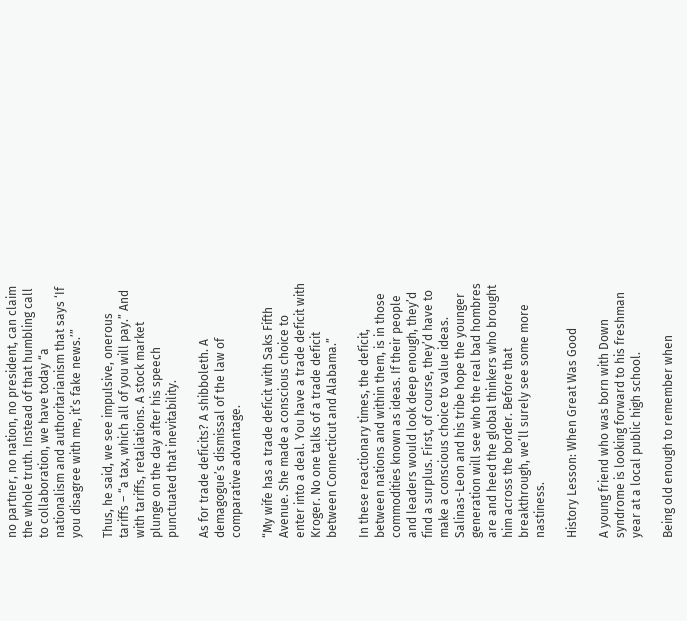no partner, no nation, no president, can claim the whole truth. Instead of that humbling call to collaboration, we have today “a nationalism and authoritarianism that says ‘If you disagree with me, it’s fake news.’”

Thus, he said, we see impulsive, onerous tariffs – “a tax, which all of you will pay.” And with tariffs, retaliations. A stock market plunge on the day after his speech punctuated that inevitability.

As for trade deficits? A shibboleth. A demagogue’s dismissal of the law of comparative advantage.

“My wife has a trade deficit with Saks Fifth Avenue. She made a conscious choice to enter into a deal. You have a trade deficit with Kroger. No one talks of a trade deficit between Connecticut and Alabama.”

In these reactionary times, the deficit, between nations and within them, is in those commodities known as ideas. If their people and leaders would look deep enough, they’d find a surplus. First, of course, they’d have to make a conscious choice to value ideas. Salinas-Leon and his tribe hope the younger generation will see who the real bad hombres are and heed the global thinkers who brought him across the border. Before that breakthrough, we’ll surely see some more nastiness.

History Lesson: When Great Was Good

A young friend who was born with Down syndrome is looking forward to his freshman year at a local public high school.

Being old enough to remember when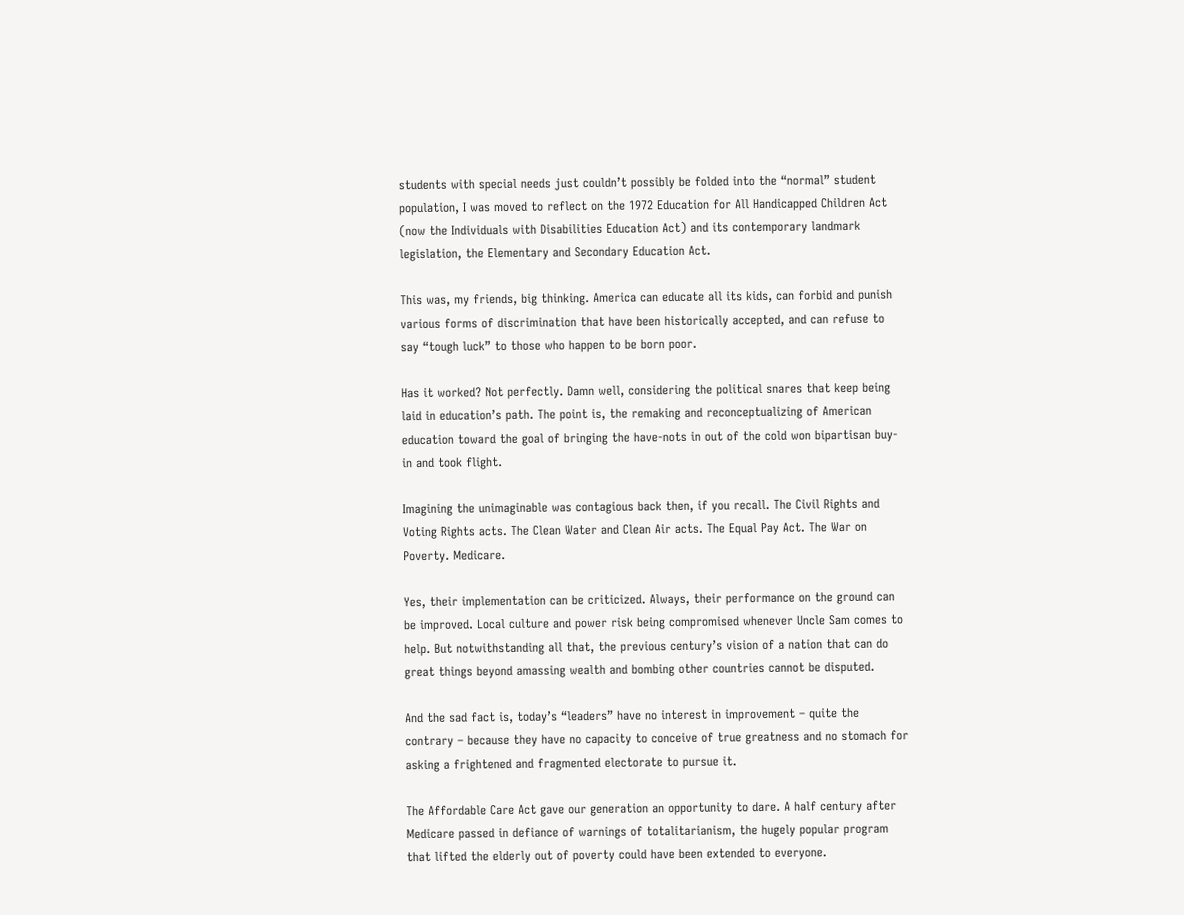students with special needs just couldn’t possibly be folded into the “normal” student population, I was moved to reflect on the 1972 Education for All Handicapped Children Act (now the Individuals with Disabilities Education Act) and its contemporary landmark legislation, the Elementary and Secondary Education Act.

This was, my friends, big thinking. America can educate all its kids, can forbid and punish various forms of discrimination that have been historically accepted, and can refuse to say “tough luck” to those who happen to be born poor.

Has it worked? Not perfectly. Damn well, considering the political snares that keep being laid in education’s path. The point is, the remaking and reconceptualizing of American education toward the goal of bringing the have-nots in out of the cold won bipartisan buy-in and took flight.

Imagining the unimaginable was contagious back then, if you recall. The Civil Rights and Voting Rights acts. The Clean Water and Clean Air acts. The Equal Pay Act. The War on Poverty. Medicare.

Yes, their implementation can be criticized. Always, their performance on the ground can be improved. Local culture and power risk being compromised whenever Uncle Sam comes to help. But notwithstanding all that, the previous century’s vision of a nation that can do great things beyond amassing wealth and bombing other countries cannot be disputed.

And the sad fact is, today’s “leaders” have no interest in improvement – quite the contrary – because they have no capacity to conceive of true greatness and no stomach for asking a frightened and fragmented electorate to pursue it.

The Affordable Care Act gave our generation an opportunity to dare. A half century after Medicare passed in defiance of warnings of totalitarianism, the hugely popular program that lifted the elderly out of poverty could have been extended to everyone.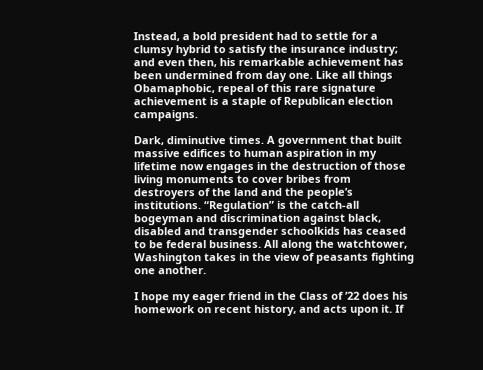Instead, a bold president had to settle for a clumsy hybrid to satisfy the insurance industry; and even then, his remarkable achievement has been undermined from day one. Like all things Obamaphobic, repeal of this rare signature achievement is a staple of Republican election campaigns.

Dark, diminutive times. A government that built massive edifices to human aspiration in my lifetime now engages in the destruction of those living monuments to cover bribes from destroyers of the land and the people’s institutions. “Regulation” is the catch-all bogeyman and discrimination against black, disabled and transgender schoolkids has ceased to be federal business. All along the watchtower, Washington takes in the view of peasants fighting one another.

I hope my eager friend in the Class of ’22 does his homework on recent history, and acts upon it. If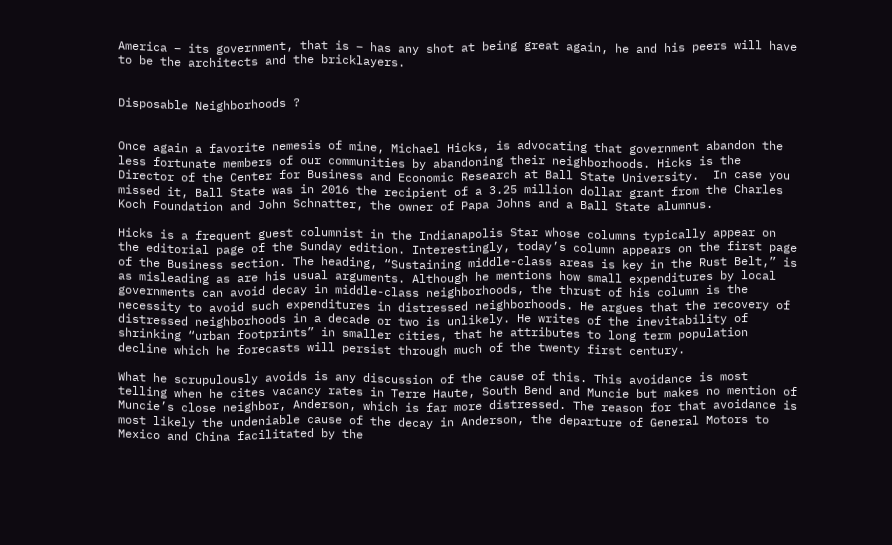America – its government, that is – has any shot at being great again, he and his peers will have to be the architects and the bricklayers.


Disposable Neighborhoods ?


Once again a favorite nemesis of mine, Michael Hicks, is advocating that government abandon the less fortunate members of our communities by abandoning their neighborhoods. Hicks is the Director of the Center for Business and Economic Research at Ball State University.  In case you missed it, Ball State was in 2016 the recipient of a 3.25 million dollar grant from the Charles Koch Foundation and John Schnatter, the owner of Papa Johns and a Ball State alumnus.

Hicks is a frequent guest columnist in the Indianapolis Star whose columns typically appear on the editorial page of the Sunday edition. Interestingly, today’s column appears on the first page of the Business section. The heading, “Sustaining middle-class areas is key in the Rust Belt,” is as misleading as are his usual arguments. Although he mentions how small expenditures by local governments can avoid decay in middle-class neighborhoods, the thrust of his column is the necessity to avoid such expenditures in distressed neighborhoods. He argues that the recovery of distressed neighborhoods in a decade or two is unlikely. He writes of the inevitability of shrinking “urban footprints” in smaller cities, that he attributes to long term population decline which he forecasts will persist through much of the twenty first century.

What he scrupulously avoids is any discussion of the cause of this. This avoidance is most telling when he cites vacancy rates in Terre Haute, South Bend and Muncie but makes no mention of Muncie’s close neighbor, Anderson, which is far more distressed. The reason for that avoidance is most likely the undeniable cause of the decay in Anderson, the departure of General Motors to Mexico and China facilitated by the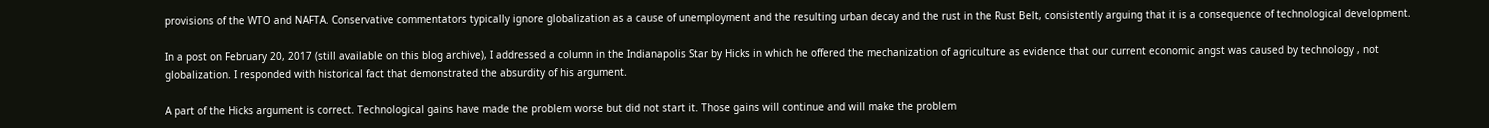provisions of the WTO and NAFTA. Conservative commentators typically ignore globalization as a cause of unemployment and the resulting urban decay and the rust in the Rust Belt, consistently arguing that it is a consequence of technological development.

In a post on February 20, 2017 (still available on this blog archive), I addressed a column in the Indianapolis Star by Hicks in which he offered the mechanization of agriculture as evidence that our current economic angst was caused by technology , not globalization. I responded with historical fact that demonstrated the absurdity of his argument.

A part of the Hicks argument is correct. Technological gains have made the problem worse but did not start it. Those gains will continue and will make the problem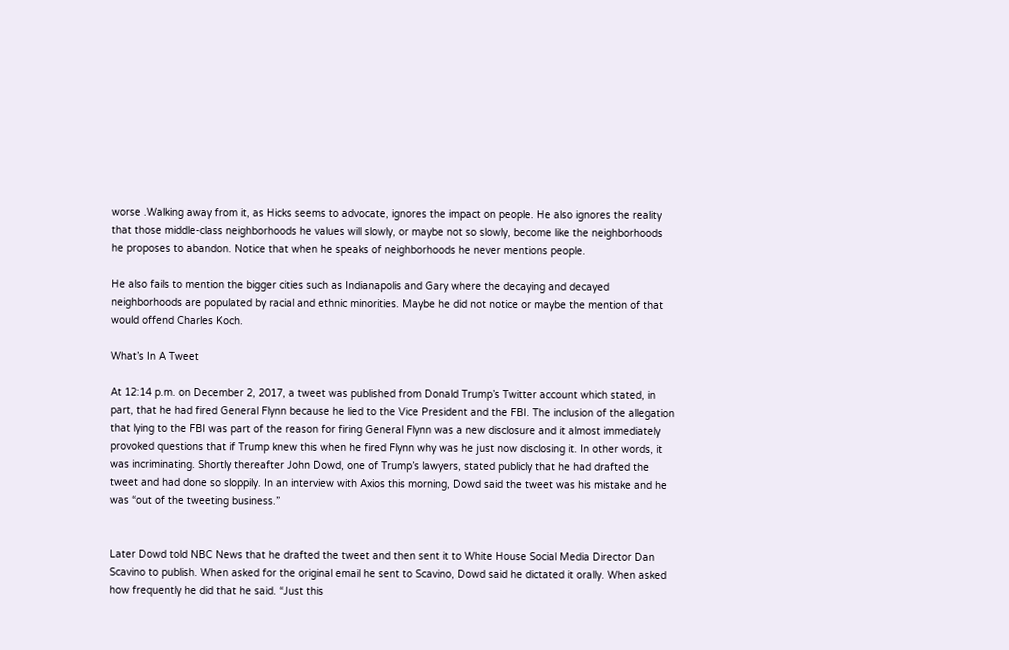worse .Walking away from it, as Hicks seems to advocate, ignores the impact on people. He also ignores the reality that those middle-class neighborhoods he values will slowly, or maybe not so slowly, become like the neighborhoods he proposes to abandon. Notice that when he speaks of neighborhoods he never mentions people.

He also fails to mention the bigger cities such as Indianapolis and Gary where the decaying and decayed neighborhoods are populated by racial and ethnic minorities. Maybe he did not notice or maybe the mention of that would offend Charles Koch.

What’s In A Tweet

At 12:14 p.m. on December 2, 2017, a tweet was published from Donald Trump’s Twitter account which stated, in part, that he had fired General Flynn because he lied to the Vice President and the FBI. The inclusion of the allegation that lying to the FBI was part of the reason for firing General Flynn was a new disclosure and it almost immediately provoked questions that if Trump knew this when he fired Flynn why was he just now disclosing it. In other words, it was incriminating. Shortly thereafter John Dowd, one of Trump’s lawyers, stated publicly that he had drafted the tweet and had done so sloppily. In an interview with Axios this morning, Dowd said the tweet was his mistake and he was “out of the tweeting business.”


Later Dowd told NBC News that he drafted the tweet and then sent it to White House Social Media Director Dan Scavino to publish. When asked for the original email he sent to Scavino, Dowd said he dictated it orally. When asked how frequently he did that he said. “Just this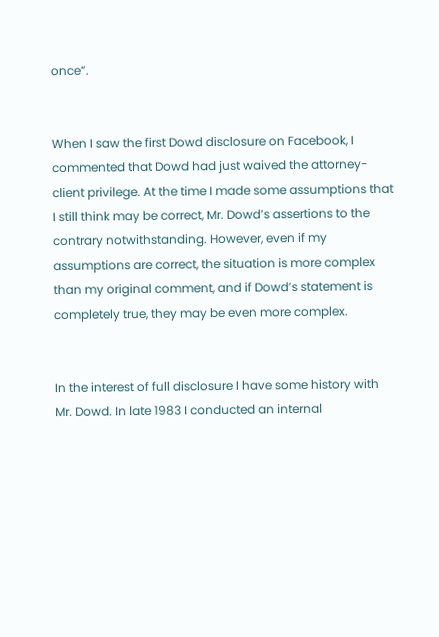once”.


When I saw the first Dowd disclosure on Facebook, I commented that Dowd had just waived the attorney-client privilege. At the time I made some assumptions that I still think may be correct, Mr. Dowd’s assertions to the contrary notwithstanding. However, even if my assumptions are correct, the situation is more complex than my original comment, and if Dowd’s statement is completely true, they may be even more complex.


In the interest of full disclosure I have some history with Mr. Dowd. In late 1983 I conducted an internal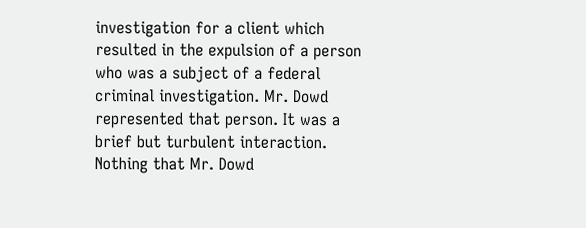investigation for a client which resulted in the expulsion of a person who was a subject of a federal criminal investigation. Mr. Dowd represented that person. It was a brief but turbulent interaction. Nothing that Mr. Dowd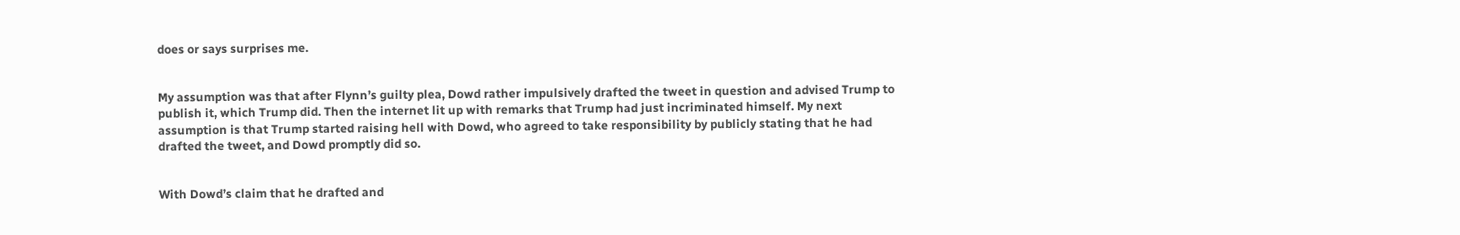does or says surprises me.


My assumption was that after Flynn’s guilty plea, Dowd rather impulsively drafted the tweet in question and advised Trump to publish it, which Trump did. Then the internet lit up with remarks that Trump had just incriminated himself. My next assumption is that Trump started raising hell with Dowd, who agreed to take responsibility by publicly stating that he had drafted the tweet, and Dowd promptly did so.


With Dowd’s claim that he drafted and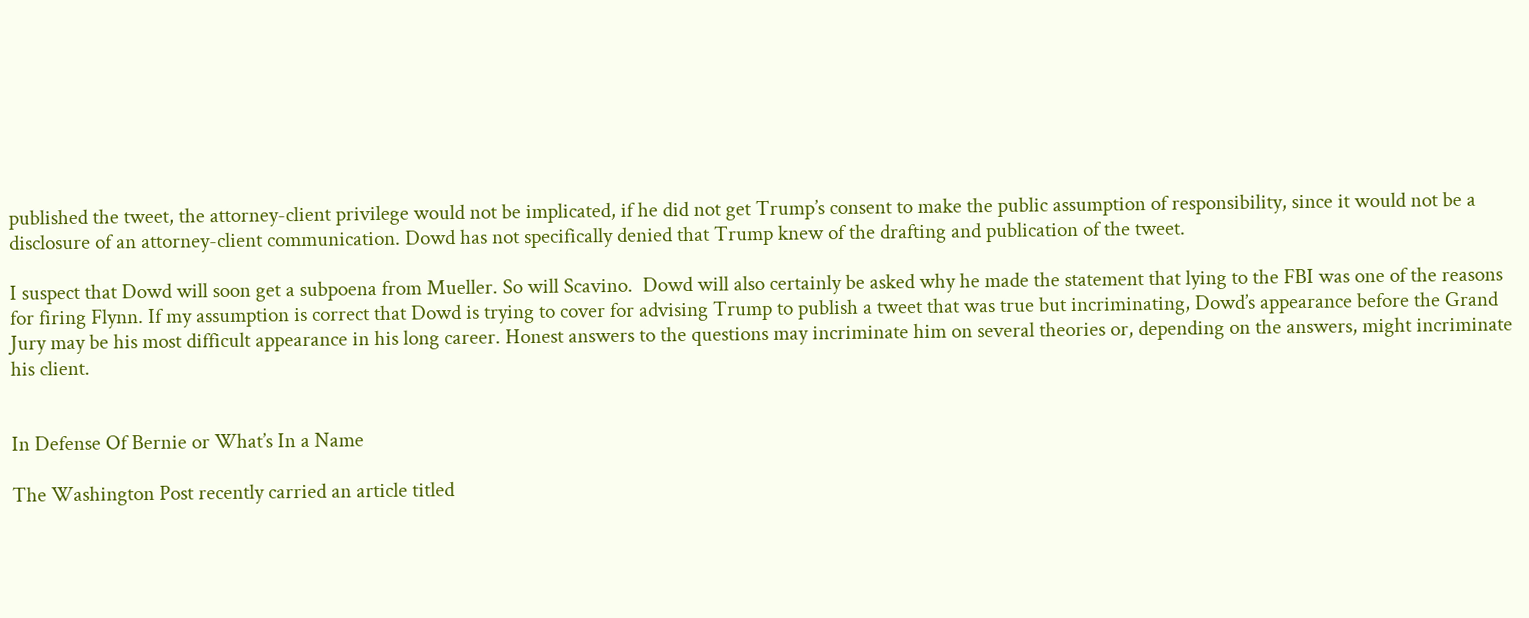published the tweet, the attorney-client privilege would not be implicated, if he did not get Trump’s consent to make the public assumption of responsibility, since it would not be a disclosure of an attorney-client communication. Dowd has not specifically denied that Trump knew of the drafting and publication of the tweet.

I suspect that Dowd will soon get a subpoena from Mueller. So will Scavino.  Dowd will also certainly be asked why he made the statement that lying to the FBI was one of the reasons for firing Flynn. If my assumption is correct that Dowd is trying to cover for advising Trump to publish a tweet that was true but incriminating, Dowd’s appearance before the Grand Jury may be his most difficult appearance in his long career. Honest answers to the questions may incriminate him on several theories or, depending on the answers, might incriminate his client.


In Defense Of Bernie or What’s In a Name

The Washington Post recently carried an article titled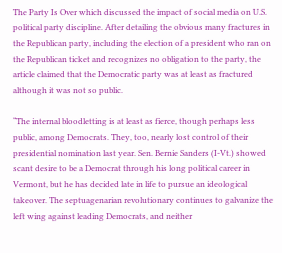The Party Is Over which discussed the impact of social media on U.S. political party discipline. After detailing the obvious many fractures in the Republican party, including the election of a president who ran on the Republican ticket and recognizes no obligation to the party, the article claimed that the Democratic party was at least as fractured although it was not so public.

“The internal bloodletting is at least as fierce, though perhaps less public, among Democrats. They, too, nearly lost control of their presidential nomination last year. Sen. Bernie Sanders (I-Vt.) showed scant desire to be a Democrat through his long political career in Vermont, but he has decided late in life to pursue an ideological takeover. The septuagenarian revolutionary continues to galvanize the left wing against leading Democrats, and neither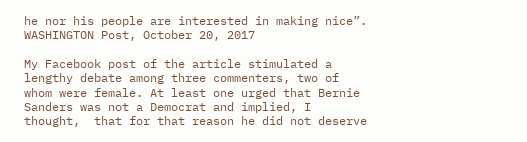he nor his people are interested in making nice”. WASHINGTON Post, October 20, 2017

My Facebook post of the article stimulated a lengthy debate among three commenters, two of whom were female. At least one urged that Bernie Sanders was not a Democrat and implied, I thought,  that for that reason he did not deserve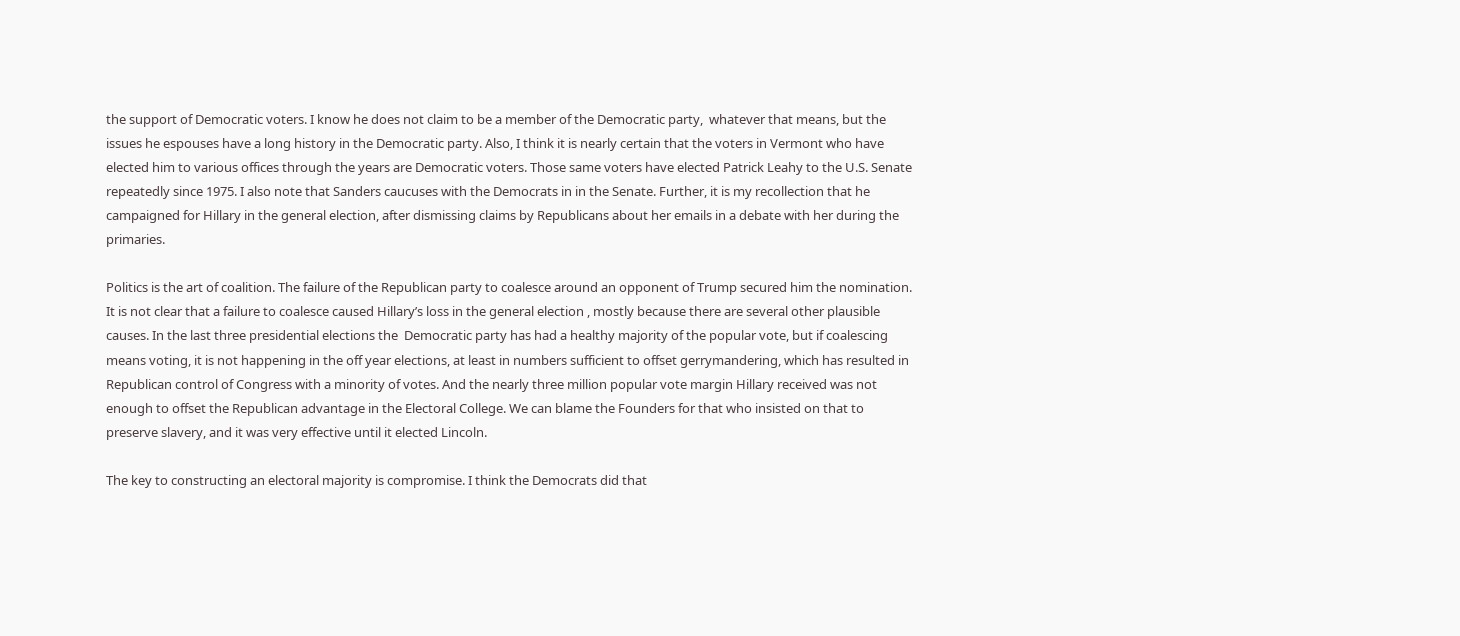the support of Democratic voters. I know he does not claim to be a member of the Democratic party,  whatever that means, but the issues he espouses have a long history in the Democratic party. Also, I think it is nearly certain that the voters in Vermont who have elected him to various offices through the years are Democratic voters. Those same voters have elected Patrick Leahy to the U.S. Senate repeatedly since 1975. I also note that Sanders caucuses with the Democrats in in the Senate. Further, it is my recollection that he campaigned for Hillary in the general election, after dismissing claims by Republicans about her emails in a debate with her during the primaries.

Politics is the art of coalition. The failure of the Republican party to coalesce around an opponent of Trump secured him the nomination. It is not clear that a failure to coalesce caused Hillary’s loss in the general election , mostly because there are several other plausible causes. In the last three presidential elections the  Democratic party has had a healthy majority of the popular vote, but if coalescing means voting, it is not happening in the off year elections, at least in numbers sufficient to offset gerrymandering, which has resulted in Republican control of Congress with a minority of votes. And the nearly three million popular vote margin Hillary received was not enough to offset the Republican advantage in the Electoral College. We can blame the Founders for that who insisted on that to preserve slavery, and it was very effective until it elected Lincoln.

The key to constructing an electoral majority is compromise. I think the Democrats did that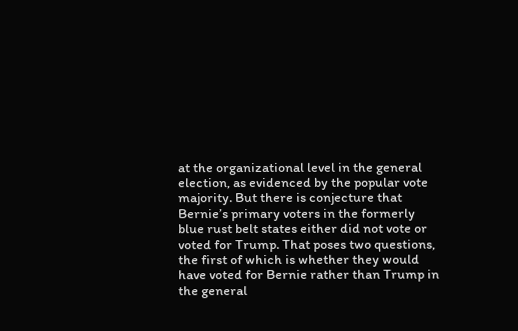at the organizational level in the general election, as evidenced by the popular vote majority. But there is conjecture that Bernie’s primary voters in the formerly blue rust belt states either did not vote or voted for Trump. That poses two questions, the first of which is whether they would have voted for Bernie rather than Trump in the general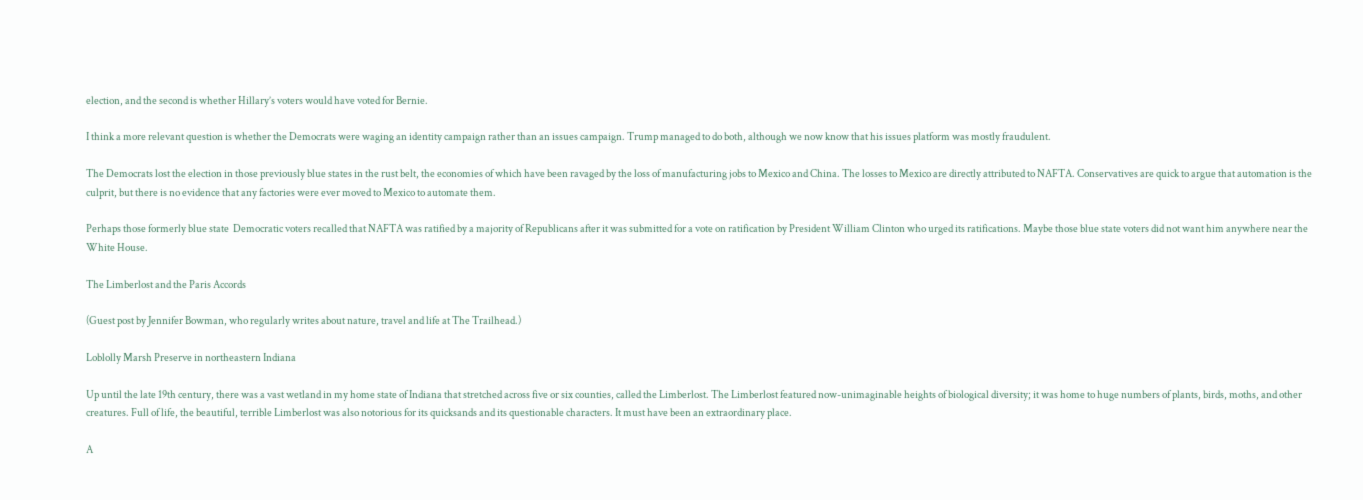election, and the second is whether Hillary’s voters would have voted for Bernie.

I think a more relevant question is whether the Democrats were waging an identity campaign rather than an issues campaign. Trump managed to do both, although we now know that his issues platform was mostly fraudulent.

The Democrats lost the election in those previously blue states in the rust belt, the economies of which have been ravaged by the loss of manufacturing jobs to Mexico and China. The losses to Mexico are directly attributed to NAFTA. Conservatives are quick to argue that automation is the culprit, but there is no evidence that any factories were ever moved to Mexico to automate them.

Perhaps those formerly blue state  Democratic voters recalled that NAFTA was ratified by a majority of Republicans after it was submitted for a vote on ratification by President William Clinton who urged its ratifications. Maybe those blue state voters did not want him anywhere near the White House.

The Limberlost and the Paris Accords

(Guest post by Jennifer Bowman, who regularly writes about nature, travel and life at The Trailhead.)

Loblolly Marsh Preserve in northeastern Indiana

Up until the late 19th century, there was a vast wetland in my home state of Indiana that stretched across five or six counties, called the Limberlost. The Limberlost featured now-unimaginable heights of biological diversity; it was home to huge numbers of plants, birds, moths, and other creatures. Full of life, the beautiful, terrible Limberlost was also notorious for its quicksands and its questionable characters. It must have been an extraordinary place.

A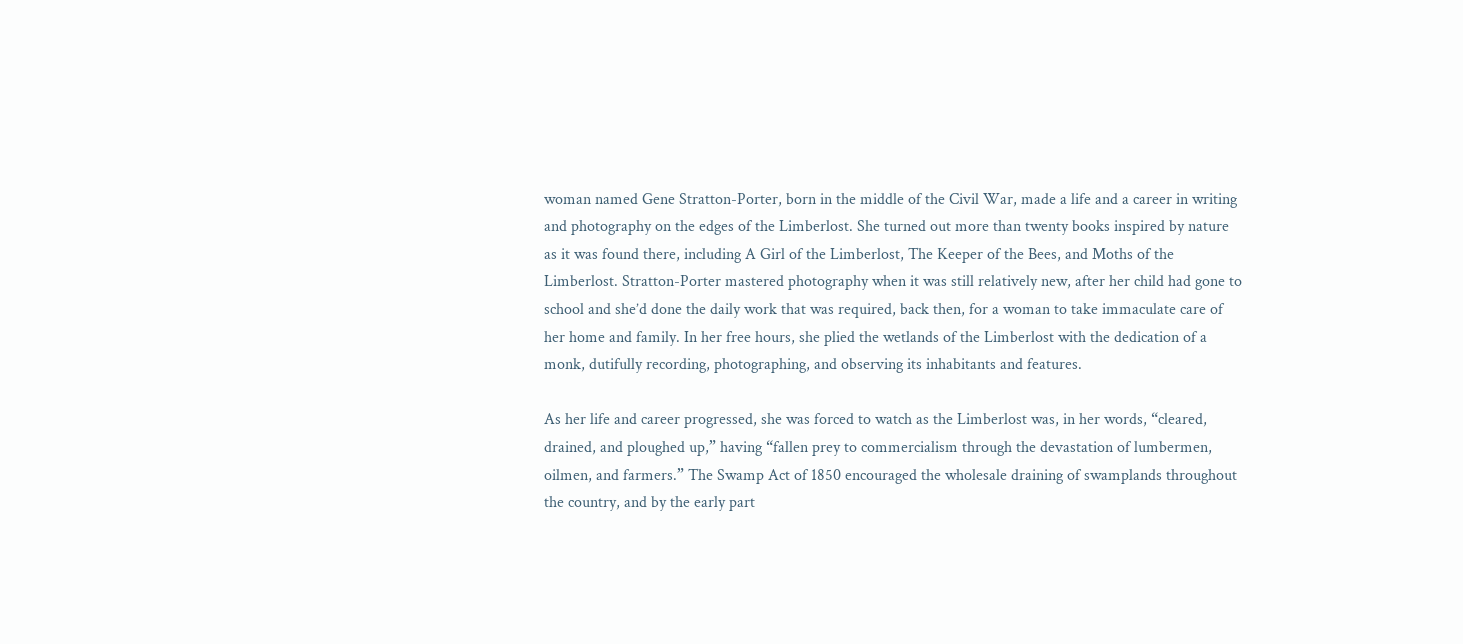woman named Gene Stratton-Porter, born in the middle of the Civil War, made a life and a career in writing and photography on the edges of the Limberlost. She turned out more than twenty books inspired by nature as it was found there, including A Girl of the Limberlost, The Keeper of the Bees, and Moths of the Limberlost. Stratton-Porter mastered photography when it was still relatively new, after her child had gone to school and she’d done the daily work that was required, back then, for a woman to take immaculate care of her home and family. In her free hours, she plied the wetlands of the Limberlost with the dedication of a monk, dutifully recording, photographing, and observing its inhabitants and features.

As her life and career progressed, she was forced to watch as the Limberlost was, in her words, “cleared, drained, and ploughed up,” having “fallen prey to commercialism through the devastation of lumbermen, oilmen, and farmers.” The Swamp Act of 1850 encouraged the wholesale draining of swamplands throughout the country, and by the early part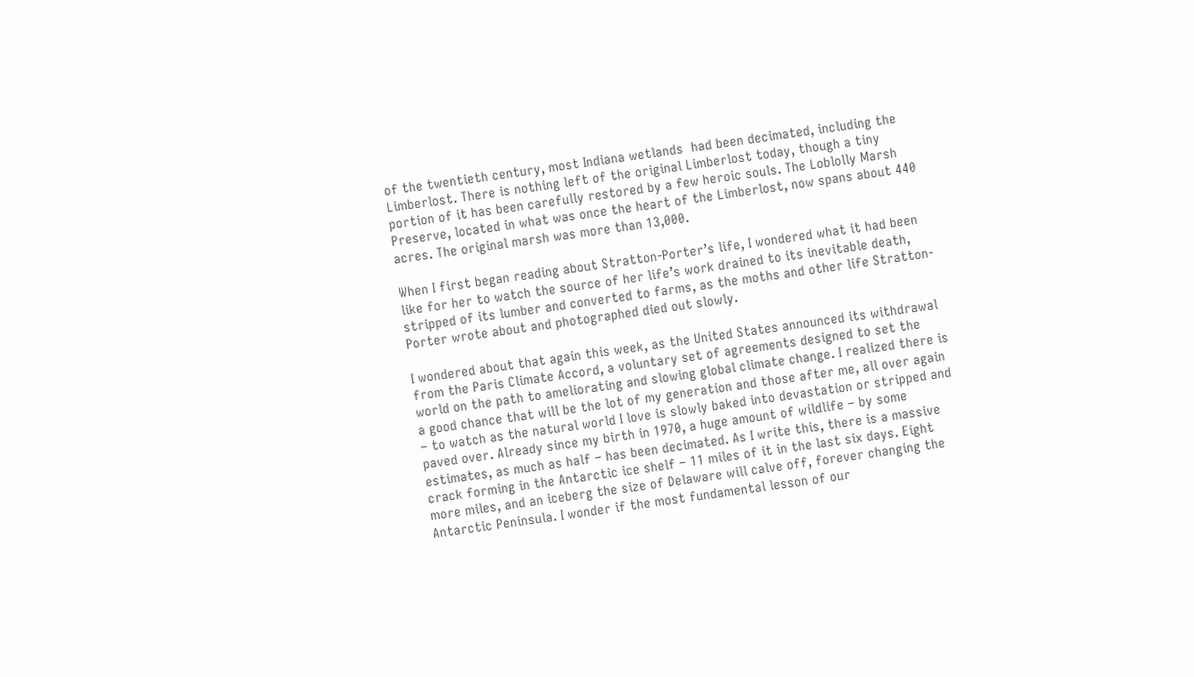of the twentieth century, most Indiana wetlands  had been decimated, including the Limberlost. There is nothing left of the original Limberlost today, though a tiny portion of it has been carefully restored by a few heroic souls. The Loblolly Marsh Preserve, located in what was once the heart of the Limberlost, now spans about 440 acres. The original marsh was more than 13,000.

When I first began reading about Stratton-Porter’s life, I wondered what it had been like for her to watch the source of her life’s work drained to its inevitable death, stripped of its lumber and converted to farms, as the moths and other life Stratton-Porter wrote about and photographed died out slowly.

I wondered about that again this week, as the United States announced its withdrawal from the Paris Climate Accord, a voluntary set of agreements designed to set the world on the path to ameliorating and slowing global climate change. I realized there is a good chance that will be the lot of my generation and those after me, all over again – to watch as the natural world I love is slowly baked into devastation or stripped and paved over. Already since my birth in 1970, a huge amount of wildlife – by some estimates, as much as half – has been decimated. As I write this, there is a massive crack forming in the Antarctic ice shelf – 11 miles of it in the last six days. Eight more miles, and an iceberg the size of Delaware will calve off, forever changing the Antarctic Peninsula. I wonder if the most fundamental lesson of our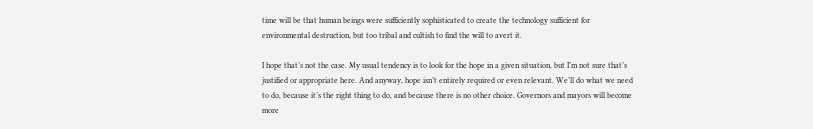time will be that human beings were sufficiently sophisticated to create the technology sufficient for environmental destruction, but too tribal and cultish to find the will to avert it.

I hope that’s not the case. My usual tendency is to look for the hope in a given situation, but I’m not sure that’s justified or appropriate here. And anyway, hope isn’t entirely required or even relevant. We’ll do what we need to do, because it’s the right thing to do, and because there is no other choice. Governors and mayors will become more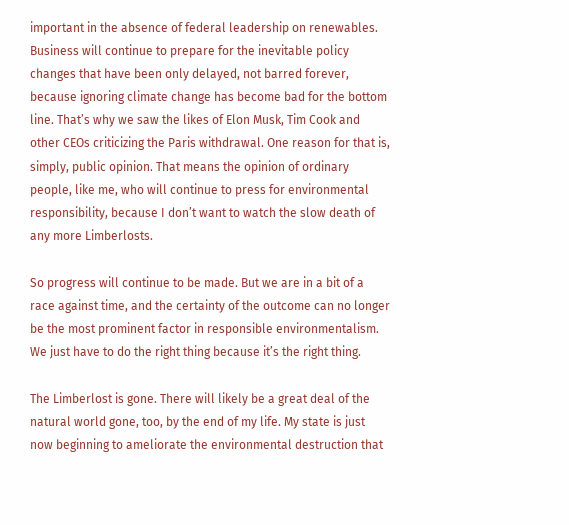important in the absence of federal leadership on renewables. Business will continue to prepare for the inevitable policy changes that have been only delayed, not barred forever, because ignoring climate change has become bad for the bottom line. That’s why we saw the likes of Elon Musk, Tim Cook and other CEOs criticizing the Paris withdrawal. One reason for that is, simply, public opinion. That means the opinion of ordinary people, like me, who will continue to press for environmental responsibility, because I don’t want to watch the slow death of any more Limberlosts.

So progress will continue to be made. But we are in a bit of a race against time, and the certainty of the outcome can no longer be the most prominent factor in responsible environmentalism. We just have to do the right thing because it’s the right thing.

The Limberlost is gone. There will likely be a great deal of the natural world gone, too, by the end of my life. My state is just now beginning to ameliorate the environmental destruction that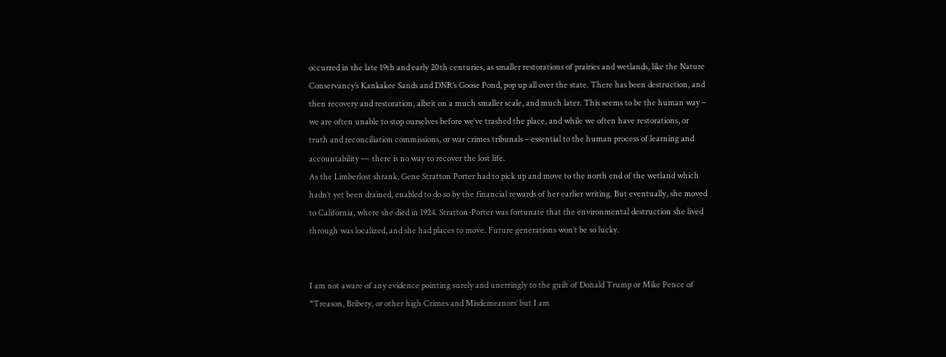occurred in the late 19th and early 20th centuries, as smaller restorations of prairies and wetlands, like the Nature Conservancy’s Kankakee Sands and DNR’s Goose Pond, pop up all over the state. There has been destruction, and then recovery and restoration, albeit on a much smaller scale, and much later. This seems to be the human way – we are often unable to stop ourselves before we’ve trashed the place, and while we often have restorations, or truth and reconciliation commissions, or war crimes tribunals – essential to the human process of learning and accountability — there is no way to recover the lost life.
As the Limberlost shrank, Gene Stratton Porter had to pick up and move to the north end of the wetland which hadn’t yet been drained, enabled to do so by the financial rewards of her earlier writing. But eventually, she moved to California, where she died in 1924. Stratton-Porter was fortunate that the environmental destruction she lived through was localized, and she had places to move. Future generations won’t be so lucky.


I am not aware of any evidence pointing surely and unerringly to the guilt of Donald Trump or Mike Pence of “Treason, Bribery, or other high Crimes and Misdemeanors’ but I am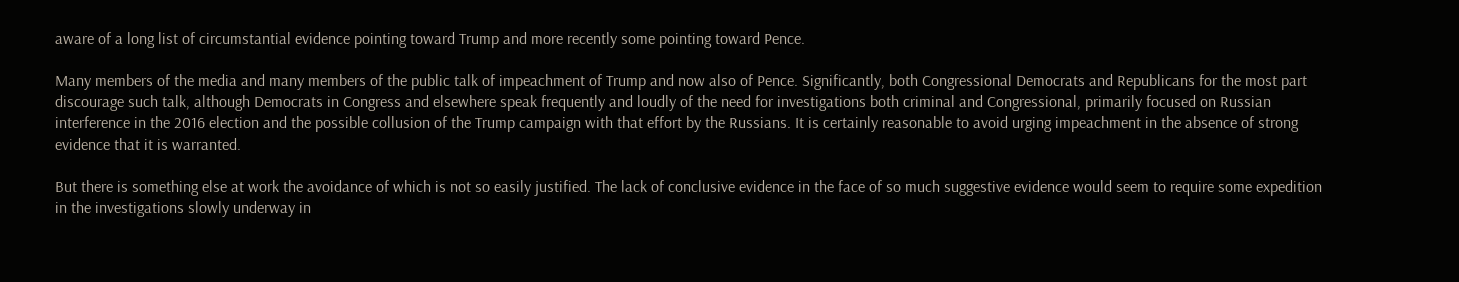aware of a long list of circumstantial evidence pointing toward Trump and more recently some pointing toward Pence.

Many members of the media and many members of the public talk of impeachment of Trump and now also of Pence. Significantly, both Congressional Democrats and Republicans for the most part discourage such talk, although Democrats in Congress and elsewhere speak frequently and loudly of the need for investigations both criminal and Congressional, primarily focused on Russian interference in the 2016 election and the possible collusion of the Trump campaign with that effort by the Russians. It is certainly reasonable to avoid urging impeachment in the absence of strong evidence that it is warranted.

But there is something else at work the avoidance of which is not so easily justified. The lack of conclusive evidence in the face of so much suggestive evidence would seem to require some expedition in the investigations slowly underway in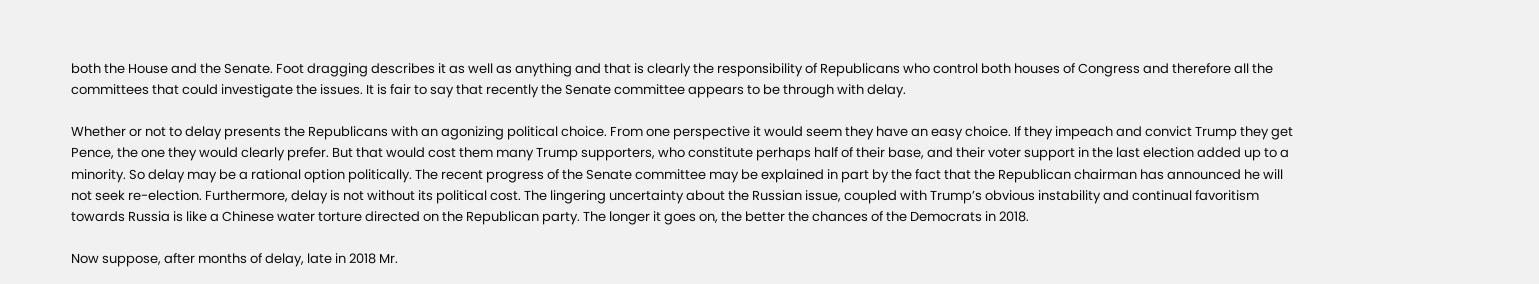both the House and the Senate. Foot dragging describes it as well as anything and that is clearly the responsibility of Republicans who control both houses of Congress and therefore all the committees that could investigate the issues. It is fair to say that recently the Senate committee appears to be through with delay.

Whether or not to delay presents the Republicans with an agonizing political choice. From one perspective it would seem they have an easy choice. If they impeach and convict Trump they get Pence, the one they would clearly prefer. But that would cost them many Trump supporters, who constitute perhaps half of their base, and their voter support in the last election added up to a minority. So delay may be a rational option politically. The recent progress of the Senate committee may be explained in part by the fact that the Republican chairman has announced he will not seek re-election. Furthermore, delay is not without its political cost. The lingering uncertainty about the Russian issue, coupled with Trump’s obvious instability and continual favoritism towards Russia is like a Chinese water torture directed on the Republican party. The longer it goes on, the better the chances of the Democrats in 2018.

Now suppose, after months of delay, late in 2018 Mr.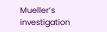Mueller’s investigation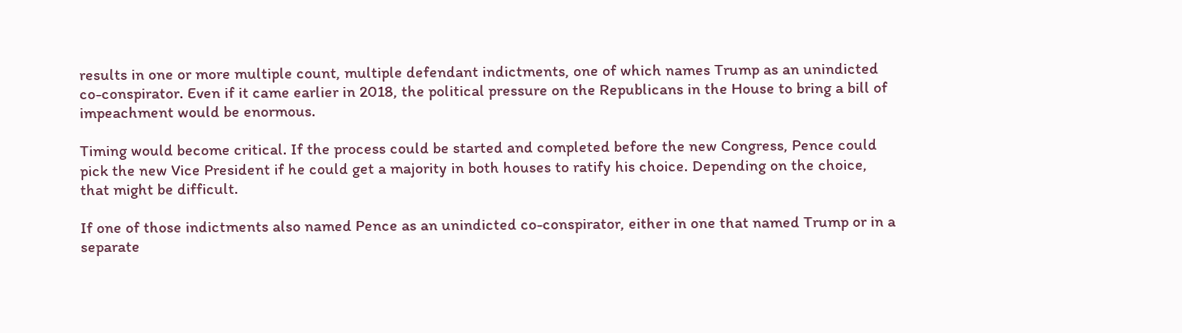results in one or more multiple count, multiple defendant indictments, one of which names Trump as an unindicted co-conspirator. Even if it came earlier in 2018, the political pressure on the Republicans in the House to bring a bill of impeachment would be enormous.

Timing would become critical. If the process could be started and completed before the new Congress, Pence could pick the new Vice President if he could get a majority in both houses to ratify his choice. Depending on the choice, that might be difficult.

If one of those indictments also named Pence as an unindicted co-conspirator, either in one that named Trump or in a separate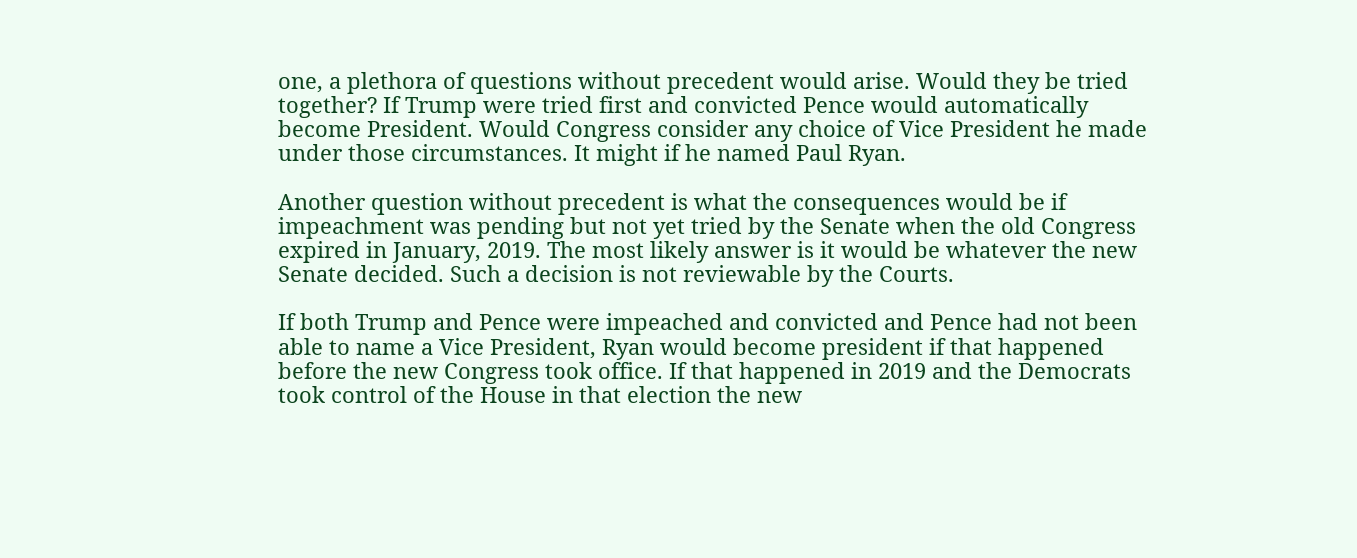one, a plethora of questions without precedent would arise. Would they be tried together? If Trump were tried first and convicted Pence would automatically become President. Would Congress consider any choice of Vice President he made under those circumstances. It might if he named Paul Ryan.

Another question without precedent is what the consequences would be if impeachment was pending but not yet tried by the Senate when the old Congress expired in January, 2019. The most likely answer is it would be whatever the new Senate decided. Such a decision is not reviewable by the Courts.

If both Trump and Pence were impeached and convicted and Pence had not been able to name a Vice President, Ryan would become president if that happened before the new Congress took office. If that happened in 2019 and the Democrats took control of the House in that election the new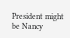President might be Nancy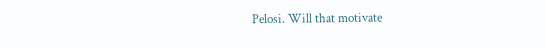Pelosi. Will that motivate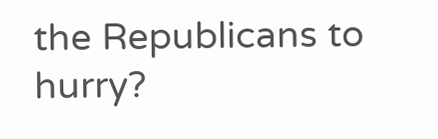the Republicans to hurry?